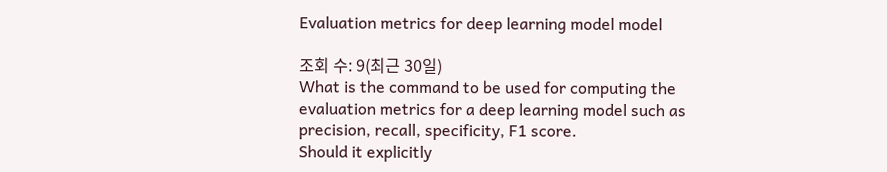Evaluation metrics for deep learning model model

조회 수: 9(최근 30일)
What is the command to be used for computing the evaluation metrics for a deep learning model such as precision, recall, specificity, F1 score.
Should it explicitly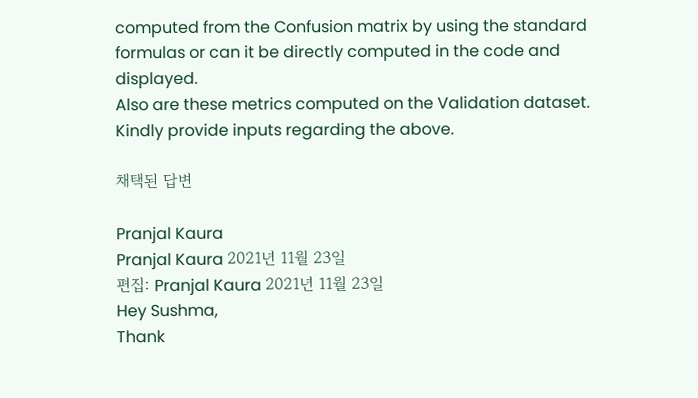computed from the Confusion matrix by using the standard formulas or can it be directly computed in the code and displayed.
Also are these metrics computed on the Validation dataset.
Kindly provide inputs regarding the above.

채택된 답변

Pranjal Kaura
Pranjal Kaura 2021년 11월 23일
편집: Pranjal Kaura 2021년 11월 23일
Hey Sushma,
Thank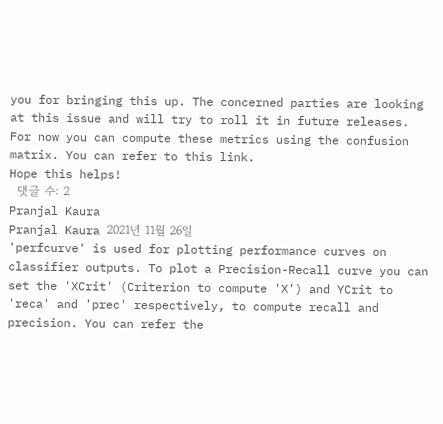you for bringing this up. The concerned parties are looking at this issue and will try to roll it in future releases.
For now you can compute these metrics using the confusion matrix. You can refer to this link.
Hope this helps!
  댓글 수: 2
Pranjal Kaura
Pranjal Kaura 2021년 11월 26일
'perfcurve' is used for plotting performance curves on classifier outputs. To plot a Precision-Recall curve you can set the 'XCrit' (Criterion to compute 'X') and YCrit to 'reca' and 'prec' respectively, to compute recall and precision. You can refer the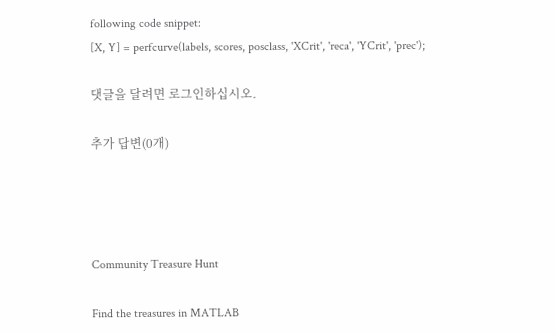following code snippet:
[X, Y] = perfcurve(labels, scores, posclass, 'XCrit', 'reca', 'YCrit', 'prec');

댓글을 달려면 로그인하십시오.

추가 답변(0개)




Community Treasure Hunt

Find the treasures in MATLAB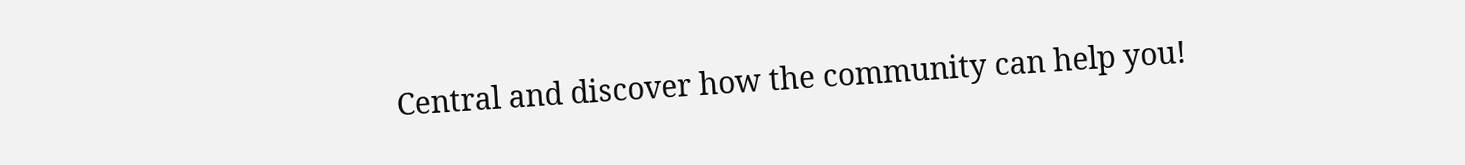Central and discover how the community can help you!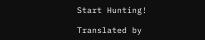Start Hunting!

Translated by